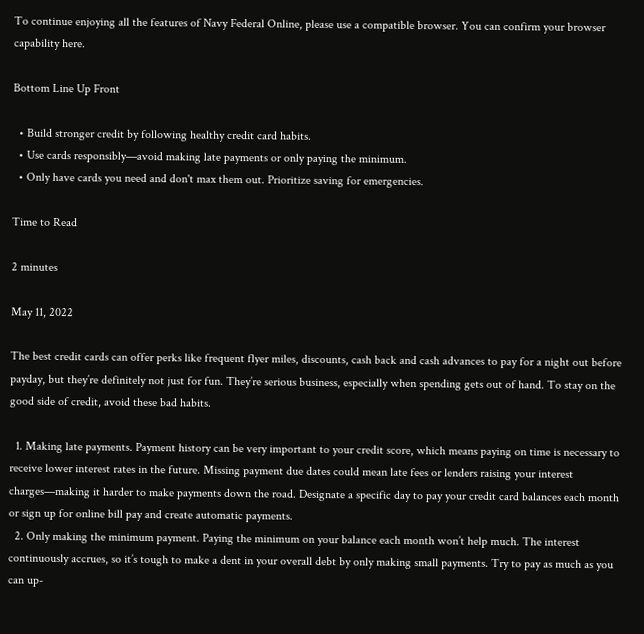To continue enjoying all the features of Navy Federal Online, please use a compatible browser. You can confirm your browser capability here.

Bottom Line Up Front

  • Build stronger credit by following healthy credit card habits.
  • Use cards responsibly—avoid making late payments or only paying the minimum.
  • Only have cards you need and don't max them out. Prioritize saving for emergencies.

Time to Read

2 minutes

May 11, 2022

The best credit cards can offer perks like frequent flyer miles, discounts, cash back and cash advances to pay for a night out before payday, but they’re definitely not just for fun. They’re serious business, especially when spending gets out of hand. To stay on the good side of credit, avoid these bad habits.

  1. Making late payments. Payment history can be very important to your credit score, which means paying on time is necessary to receive lower interest rates in the future. Missing payment due dates could mean late fees or lenders raising your interest charges—making it harder to make payments down the road. Designate a specific day to pay your credit card balances each month or sign up for online bill pay and create automatic payments.
  2. Only making the minimum payment. Paying the minimum on your balance each month won’t help much. The interest continuously accrues, so it’s tough to make a dent in your overall debt by only making small payments. Try to pay as much as you can up-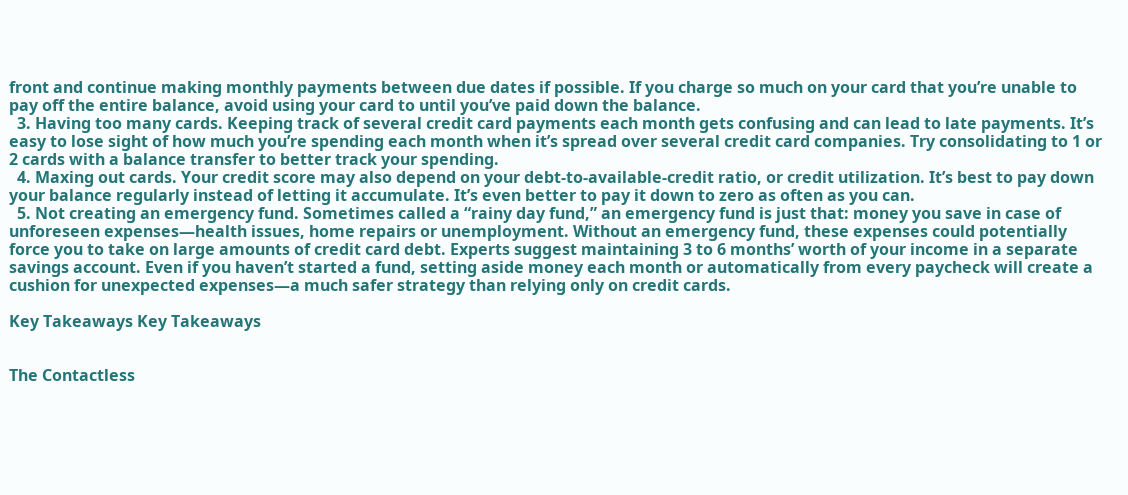front and continue making monthly payments between due dates if possible. If you charge so much on your card that you’re unable to pay off the entire balance, avoid using your card to until you’ve paid down the balance.
  3. Having too many cards. Keeping track of several credit card payments each month gets confusing and can lead to late payments. It’s easy to lose sight of how much you’re spending each month when it’s spread over several credit card companies. Try consolidating to 1 or 2 cards with a balance transfer to better track your spending.
  4. Maxing out cards. Your credit score may also depend on your debt-to-available-credit ratio, or credit utilization. It’s best to pay down your balance regularly instead of letting it accumulate. It’s even better to pay it down to zero as often as you can.
  5. Not creating an emergency fund. Sometimes called a “rainy day fund,” an emergency fund is just that: money you save in case of unforeseen expenses—health issues, home repairs or unemployment. Without an emergency fund, these expenses could potentially force you to take on large amounts of credit card debt. Experts suggest maintaining 3 to 6 months’ worth of your income in a separate savings account. Even if you haven’t started a fund, setting aside money each month or automatically from every paycheck will create a cushion for unexpected expenses—a much safer strategy than relying only on credit cards.

Key Takeaways Key Takeaways


The Contactless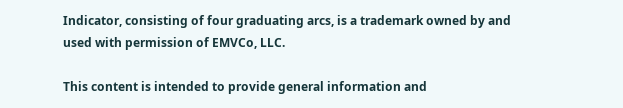Indicator, consisting of four graduating arcs, is a trademark owned by and used with permission of EMVCo, LLC.

This content is intended to provide general information and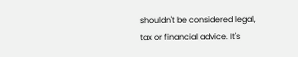shouldn't be considered legal, tax or financial advice. It's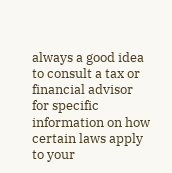always a good idea to consult a tax or financial advisor for specific information on how certain laws apply to your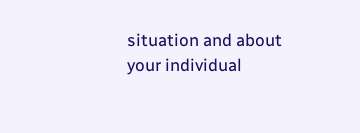situation and about your individual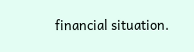financial situation.